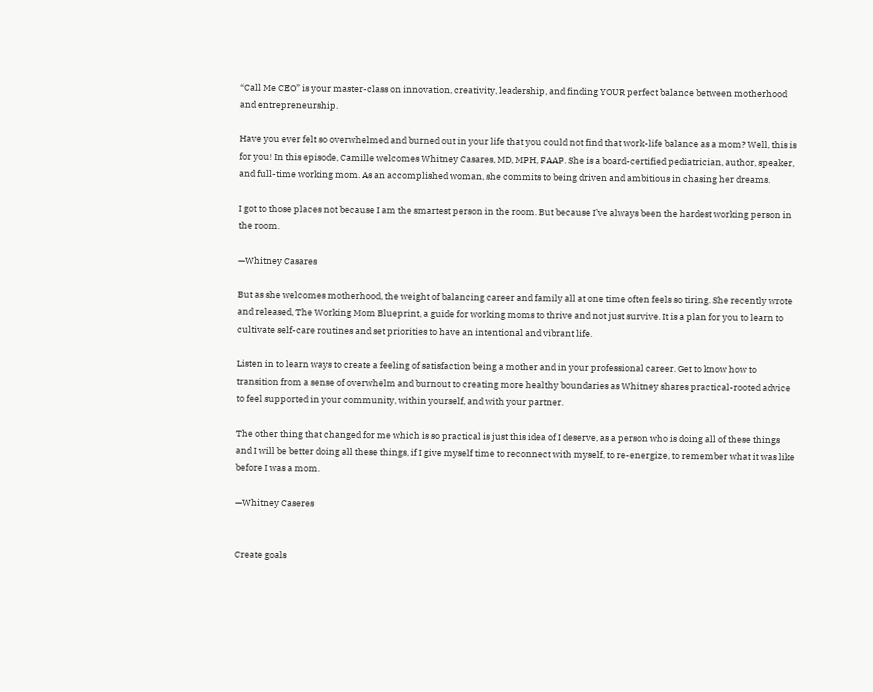“Call Me CEO” is your master-class on innovation, creativity, leadership, and finding YOUR perfect balance between motherhood and entrepreneurship.

Have you ever felt so overwhelmed and burned out in your life that you could not find that work-life balance as a mom? Well, this is for you! In this episode, Camille welcomes Whitney Casares, MD, MPH, FAAP. She is a board-certified pediatrician, author, speaker, and full-time working mom. As an accomplished woman, she commits to being driven and ambitious in chasing her dreams.

I got to those places not because I am the smartest person in the room. But because I’ve always been the hardest working person in the room.

—Whitney Casares

But as she welcomes motherhood, the weight of balancing career and family all at one time often feels so tiring. She recently wrote and released, The Working Mom Blueprint, a guide for working moms to thrive and not just survive. It is a plan for you to learn to cultivate self-care routines and set priorities to have an intentional and vibrant life.

Listen in to learn ways to create a feeling of satisfaction being a mother and in your professional career. Get to know how to transition from a sense of overwhelm and burnout to creating more healthy boundaries as Whitney shares practical-rooted advice to feel supported in your community, within yourself, and with your partner.

The other thing that changed for me which is so practical is just this idea of I deserve, as a person who is doing all of these things and I will be better doing all these things, if I give myself time to reconnect with myself, to re-energize, to remember what it was like before I was a mom.

—Whitney Caseres


Create goals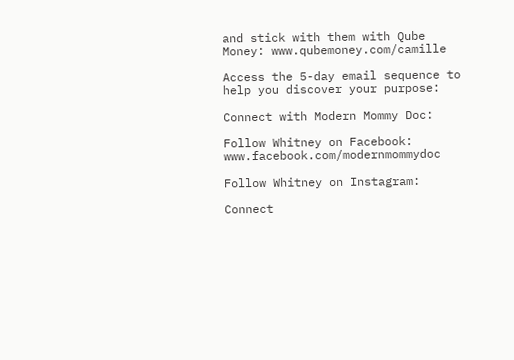and stick with them with Qube Money: www.qubemoney.com/camille

Access the 5-day email sequence to help you discover your purpose:

Connect with Modern Mommy Doc:

Follow Whitney on Facebook: www.facebook.com/modernmommydoc

Follow Whitney on Instagram:

Connect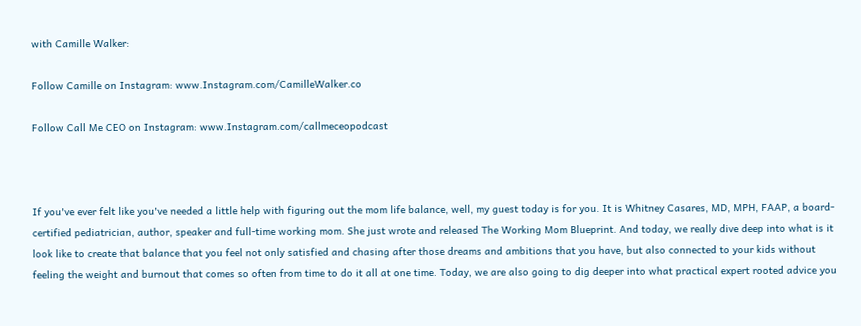with Camille Walker:

Follow Camille on Instagram: www.Instagram.com/CamilleWalker.co

Follow Call Me CEO on Instagram: www.Instagram.com/callmeceopodcast



If you've ever felt like you've needed a little help with figuring out the mom life balance, well, my guest today is for you. It is Whitney Casares, MD, MPH, FAAP, a board-certified pediatrician, author, speaker and full-time working mom. She just wrote and released The Working Mom Blueprint. And today, we really dive deep into what is it look like to create that balance that you feel not only satisfied and chasing after those dreams and ambitions that you have, but also connected to your kids without feeling the weight and burnout that comes so often from time to do it all at one time. Today, we are also going to dig deeper into what practical expert rooted advice you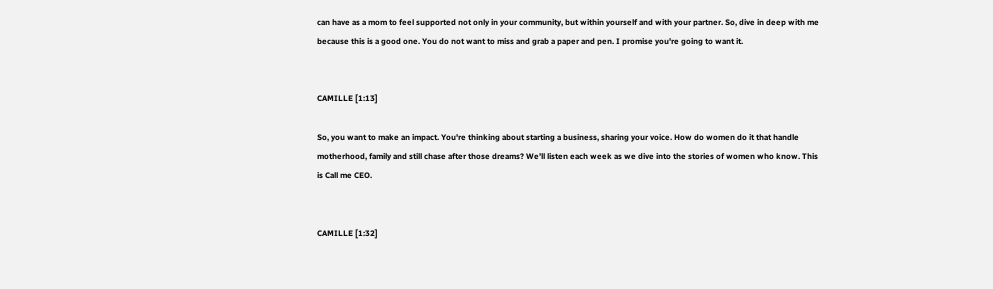can have as a mom to feel supported not only in your community, but within yourself and with your partner. So, dive in deep with me because this is a good one. You do not want to miss and grab a paper and pen. I promise you're going to want it.


CAMILLE [1:13]

So, you want to make an impact. You're thinking about starting a business, sharing your voice. How do women do it that handle motherhood, family and still chase after those dreams? We'll listen each week as we dive into the stories of women who know. This is Call me CEO.


CAMILLE [1:32]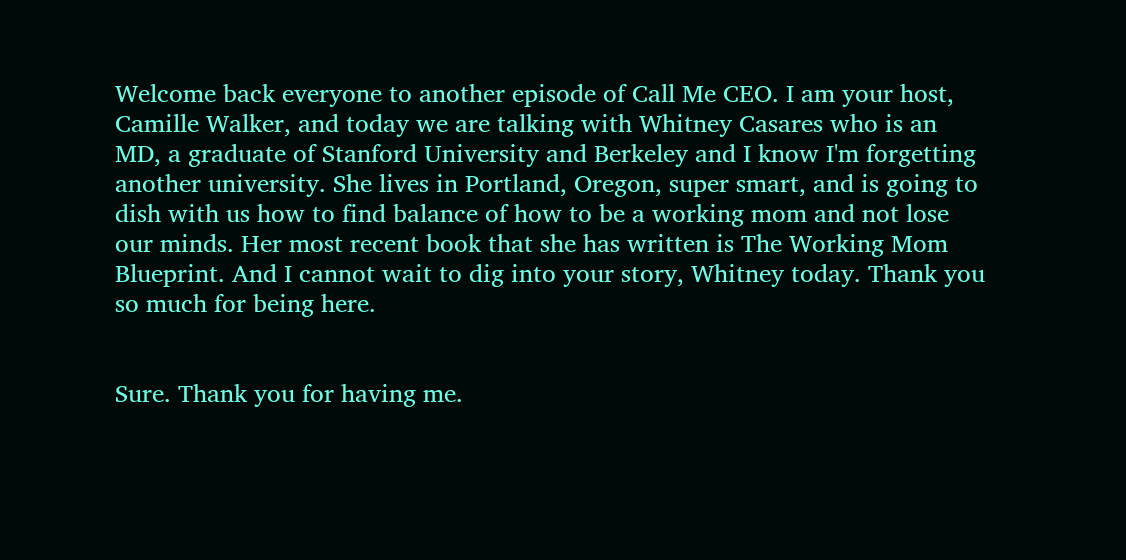Welcome back everyone to another episode of Call Me CEO. I am your host, Camille Walker, and today we are talking with Whitney Casares who is an MD, a graduate of Stanford University and Berkeley and I know I'm forgetting another university. She lives in Portland, Oregon, super smart, and is going to dish with us how to find balance of how to be a working mom and not lose our minds. Her most recent book that she has written is The Working Mom Blueprint. And I cannot wait to dig into your story, Whitney today. Thank you so much for being here.


Sure. Thank you for having me.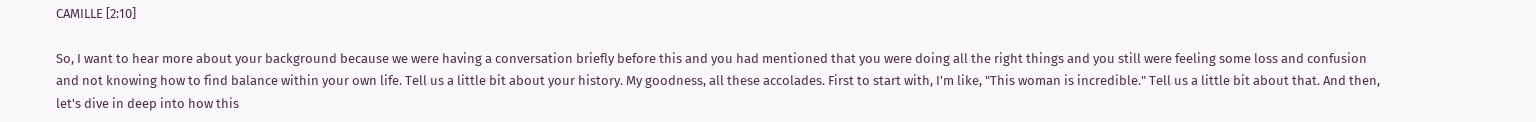CAMILLE [2:10]

So, I want to hear more about your background because we were having a conversation briefly before this and you had mentioned that you were doing all the right things and you still were feeling some loss and confusion and not knowing how to find balance within your own life. Tell us a little bit about your history. My goodness, all these accolades. First to start with, I'm like, "This woman is incredible." Tell us a little bit about that. And then, let's dive in deep into how this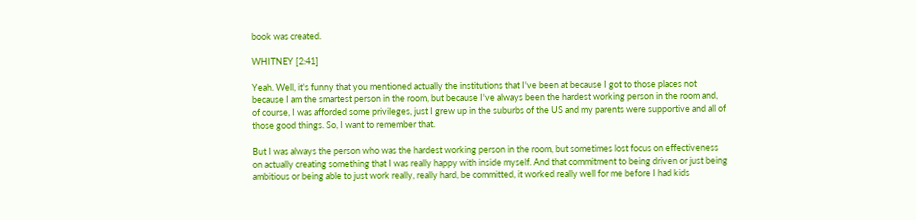book was created.

WHITNEY [2:41]

Yeah. Well, it's funny that you mentioned actually the institutions that I've been at because I got to those places not because I am the smartest person in the room, but because I've always been the hardest working person in the room and, of course, I was afforded some privileges, just I grew up in the suburbs of the US and my parents were supportive and all of those good things. So, I want to remember that.

But I was always the person who was the hardest working person in the room, but sometimes lost focus on effectiveness on actually creating something that I was really happy with inside myself. And that commitment to being driven or just being ambitious or being able to just work really, really hard, be committed, it worked really well for me before I had kids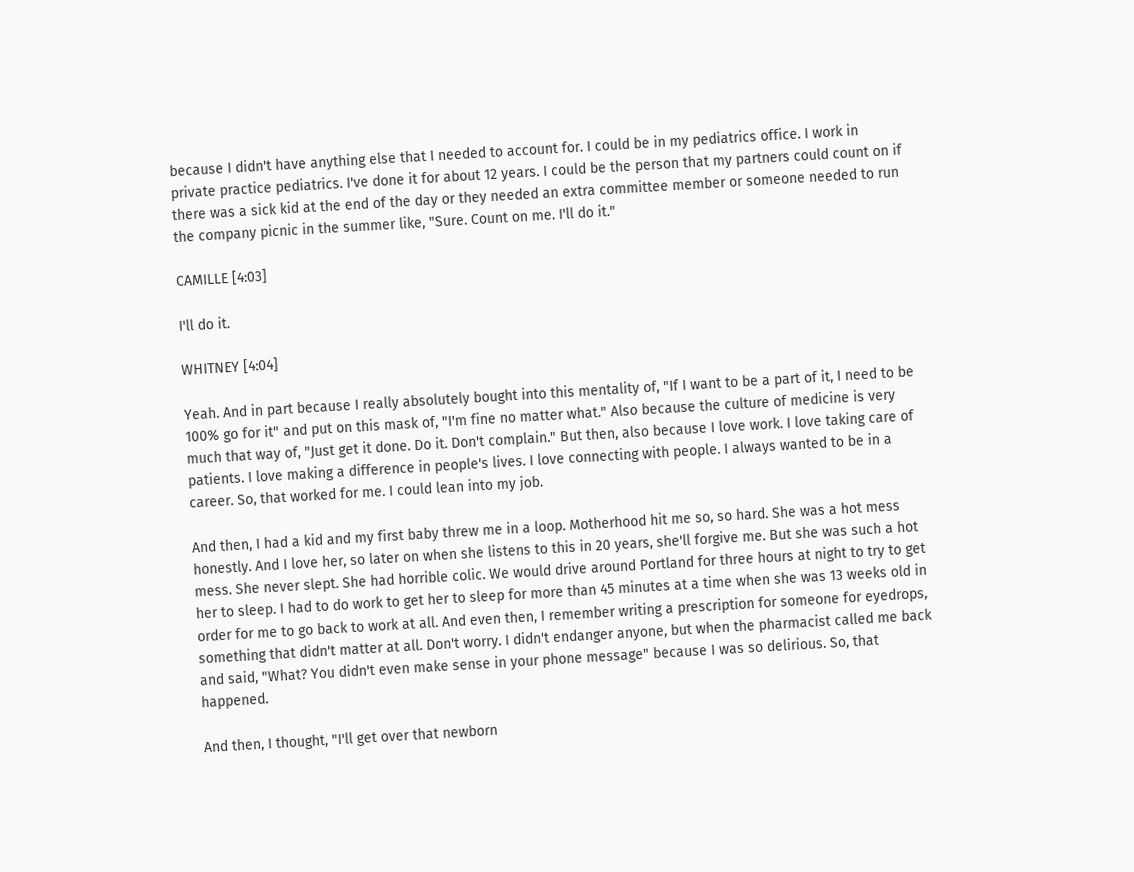because I didn't have anything else that I needed to account for. I could be in my pediatrics office. I work in private practice pediatrics. I've done it for about 12 years. I could be the person that my partners could count on if there was a sick kid at the end of the day or they needed an extra committee member or someone needed to run the company picnic in the summer like, "Sure. Count on me. I'll do it."

CAMILLE [4:03]

I'll do it.

WHITNEY [4:04]

Yeah. And in part because I really absolutely bought into this mentality of, "If I want to be a part of it, I need to be 100% go for it" and put on this mask of, "I'm fine no matter what." Also because the culture of medicine is very much that way of, "Just get it done. Do it. Don't complain." But then, also because I love work. I love taking care of patients. I love making a difference in people's lives. I love connecting with people. I always wanted to be in a career. So, that worked for me. I could lean into my job.

And then, I had a kid and my first baby threw me in a loop. Motherhood hit me so, so hard. She was a hot mess honestly. And I love her, so later on when she listens to this in 20 years, she'll forgive me. But she was such a hot mess. She never slept. She had horrible colic. We would drive around Portland for three hours at night to try to get her to sleep. I had to do work to get her to sleep for more than 45 minutes at a time when she was 13 weeks old in order for me to go back to work at all. And even then, I remember writing a prescription for someone for eyedrops, something that didn't matter at all. Don't worry. I didn't endanger anyone, but when the pharmacist called me back and said, "What? You didn't even make sense in your phone message" because I was so delirious. So, that happened.

And then, I thought, "I'll get over that newborn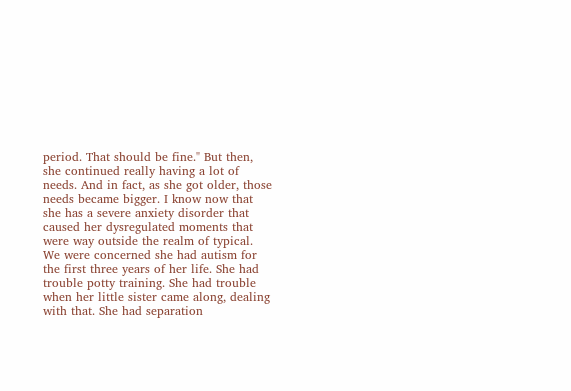period. That should be fine." But then, she continued really having a lot of needs. And in fact, as she got older, those needs became bigger. I know now that she has a severe anxiety disorder that caused her dysregulated moments that were way outside the realm of typical. We were concerned she had autism for the first three years of her life. She had trouble potty training. She had trouble when her little sister came along, dealing with that. She had separation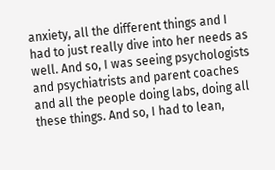anxiety, all the different things and I had to just really dive into her needs as well. And so, I was seeing psychologists and psychiatrists and parent coaches and all the people doing labs, doing all these things. And so, I had to lean,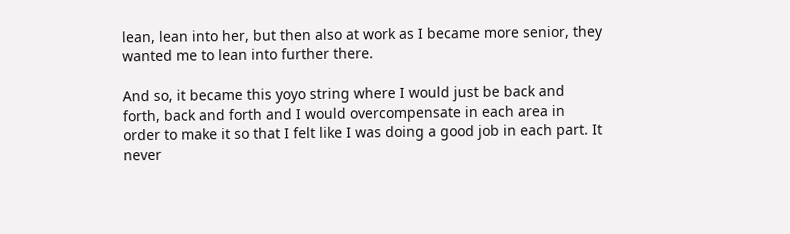lean, lean into her, but then also at work as I became more senior, they wanted me to lean into further there.

And so, it became this yoyo string where I would just be back and forth, back and forth and I would overcompensate in each area in order to make it so that I felt like I was doing a good job in each part. It never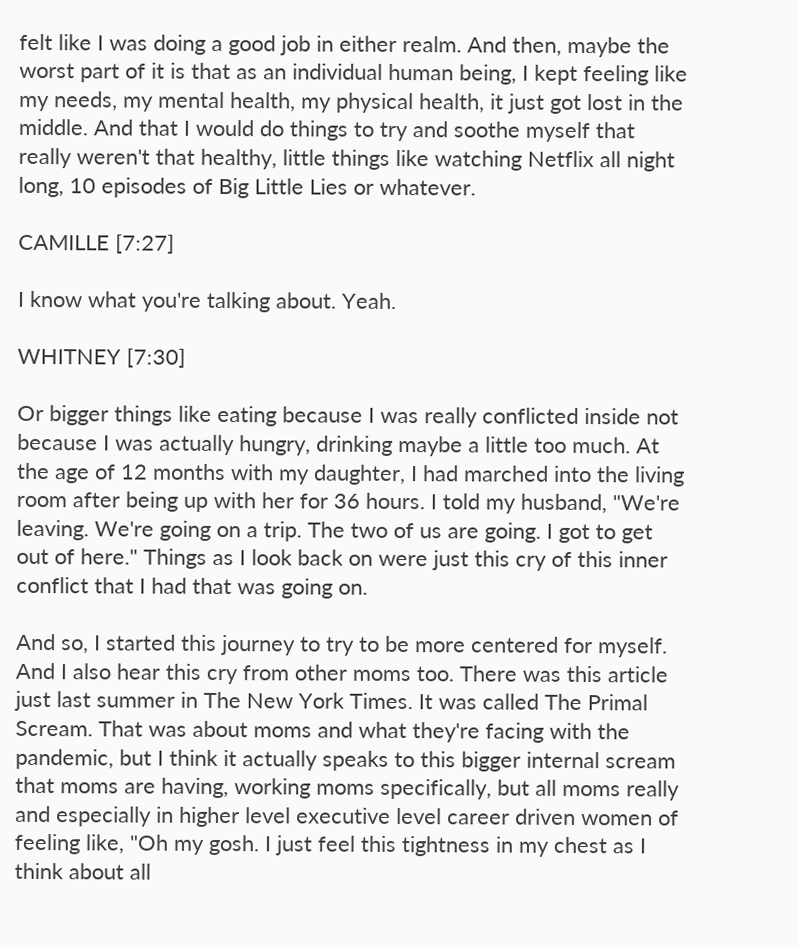felt like I was doing a good job in either realm. And then, maybe the worst part of it is that as an individual human being, I kept feeling like my needs, my mental health, my physical health, it just got lost in the middle. And that I would do things to try and soothe myself that really weren't that healthy, little things like watching Netflix all night long, 10 episodes of Big Little Lies or whatever.

CAMILLE [7:27]

I know what you're talking about. Yeah.

WHITNEY [7:30]

Or bigger things like eating because I was really conflicted inside not because I was actually hungry, drinking maybe a little too much. At the age of 12 months with my daughter, I had marched into the living room after being up with her for 36 hours. I told my husband, "We're leaving. We're going on a trip. The two of us are going. I got to get out of here." Things as I look back on were just this cry of this inner conflict that I had that was going on.

And so, I started this journey to try to be more centered for myself. And I also hear this cry from other moms too. There was this article just last summer in The New York Times. It was called The Primal Scream. That was about moms and what they're facing with the pandemic, but I think it actually speaks to this bigger internal scream that moms are having, working moms specifically, but all moms really and especially in higher level executive level career driven women of feeling like, "Oh my gosh. I just feel this tightness in my chest as I think about all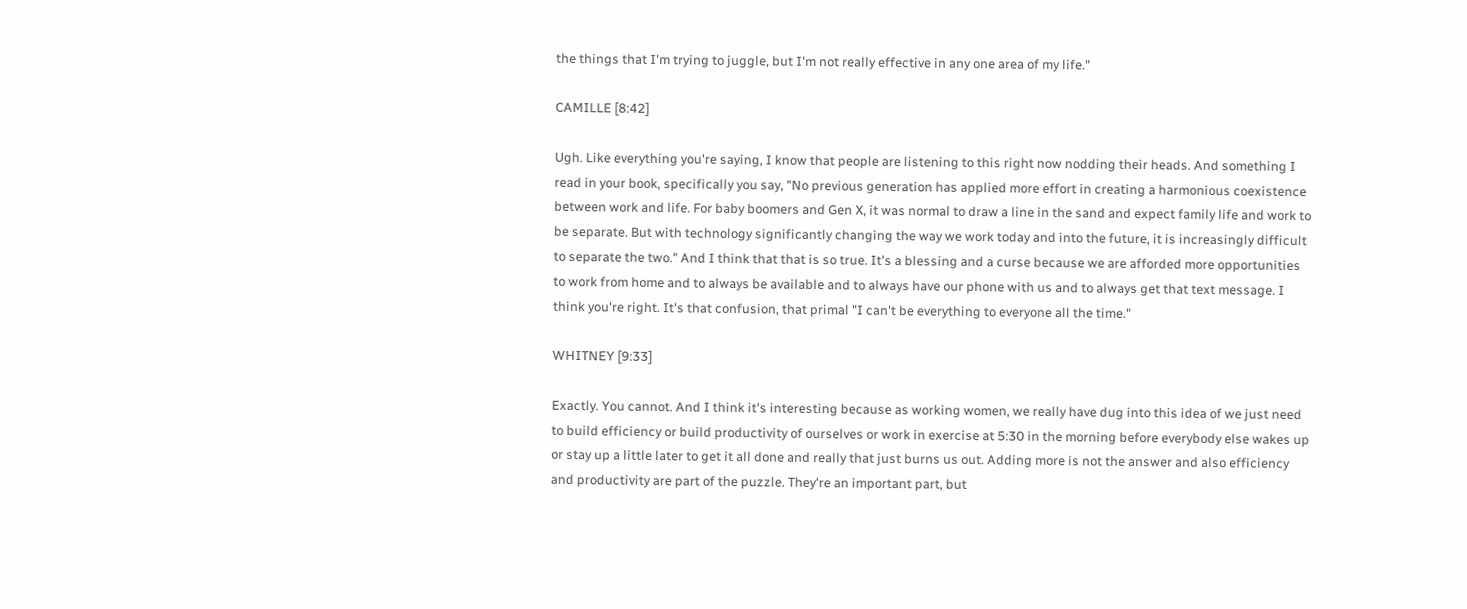the things that I'm trying to juggle, but I'm not really effective in any one area of my life."

CAMILLE [8:42]

Ugh. Like everything you're saying, I know that people are listening to this right now nodding their heads. And something I read in your book, specifically you say, "No previous generation has applied more effort in creating a harmonious coexistence between work and life. For baby boomers and Gen X, it was normal to draw a line in the sand and expect family life and work to be separate. But with technology significantly changing the way we work today and into the future, it is increasingly difficult to separate the two." And I think that that is so true. It's a blessing and a curse because we are afforded more opportunities to work from home and to always be available and to always have our phone with us and to always get that text message. I think you're right. It's that confusion, that primal "I can't be everything to everyone all the time."

WHITNEY [9:33]

Exactly. You cannot. And I think it's interesting because as working women, we really have dug into this idea of we just need to build efficiency or build productivity of ourselves or work in exercise at 5:30 in the morning before everybody else wakes up or stay up a little later to get it all done and really that just burns us out. Adding more is not the answer and also efficiency and productivity are part of the puzzle. They're an important part, but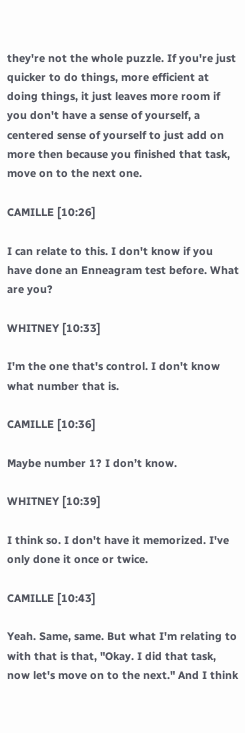they're not the whole puzzle. If you're just quicker to do things, more efficient at doing things, it just leaves more room if you don't have a sense of yourself, a centered sense of yourself to just add on more then because you finished that task, move on to the next one.

CAMILLE [10:26]

I can relate to this. I don't know if you have done an Enneagram test before. What are you?

WHITNEY [10:33]

I'm the one that's control. I don't know what number that is.

CAMILLE [10:36]

Maybe number 1? I don’t know.

WHITNEY [10:39]

I think so. I don't have it memorized. I've only done it once or twice.

CAMILLE [10:43]

Yeah. Same, same. But what I'm relating to with that is that, "Okay. I did that task, now let's move on to the next." And I think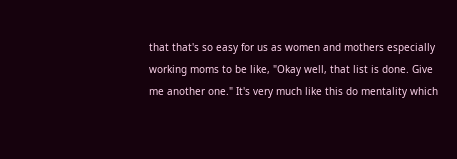that that's so easy for us as women and mothers especially working moms to be like, "Okay well, that list is done. Give me another one." It's very much like this do mentality which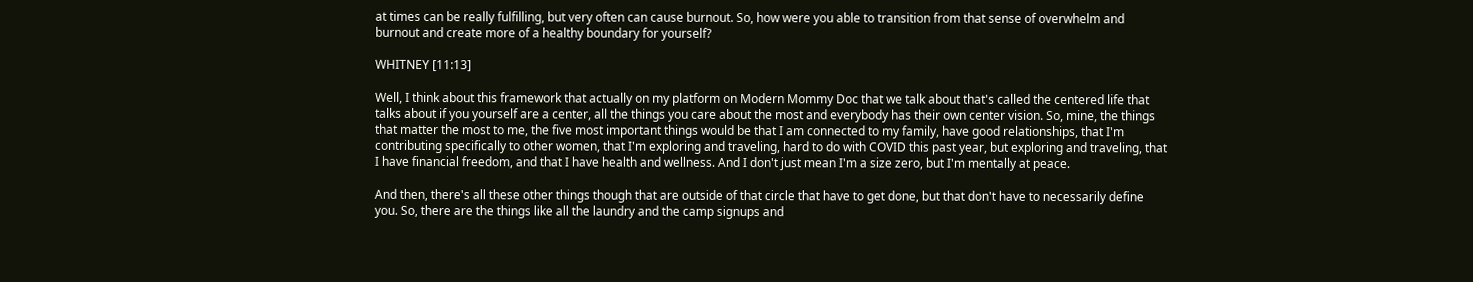at times can be really fulfilling, but very often can cause burnout. So, how were you able to transition from that sense of overwhelm and burnout and create more of a healthy boundary for yourself?

WHITNEY [11:13]

Well, I think about this framework that actually on my platform on Modern Mommy Doc that we talk about that's called the centered life that talks about if you yourself are a center, all the things you care about the most and everybody has their own center vision. So, mine, the things that matter the most to me, the five most important things would be that I am connected to my family, have good relationships, that I'm contributing specifically to other women, that I'm exploring and traveling, hard to do with COVID this past year, but exploring and traveling, that I have financial freedom, and that I have health and wellness. And I don't just mean I'm a size zero, but I'm mentally at peace.

And then, there's all these other things though that are outside of that circle that have to get done, but that don't have to necessarily define you. So, there are the things like all the laundry and the camp signups and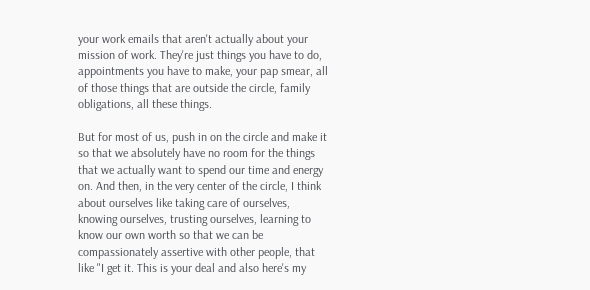your work emails that aren't actually about your mission of work. They're just things you have to do, appointments you have to make, your pap smear, all of those things that are outside the circle, family obligations, all these things.

But for most of us, push in on the circle and make it so that we absolutely have no room for the things that we actually want to spend our time and energy on. And then, in the very center of the circle, I think about ourselves like taking care of ourselves, knowing ourselves, trusting ourselves, learning to know our own worth so that we can be compassionately assertive with other people, that like "I get it. This is your deal and also here's my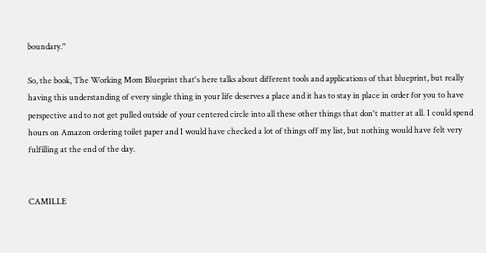boundary."

So, the book, The Working Mom Blueprint that's here talks about different tools and applications of that blueprint, but really having this understanding of every single thing in your life deserves a place and it has to stay in place in order for you to have perspective and to not get pulled outside of your centered circle into all these other things that don't matter at all. I could spend hours on Amazon ordering toilet paper and I would have checked a lot of things off my list, but nothing would have felt very fulfilling at the end of the day.


CAMILLE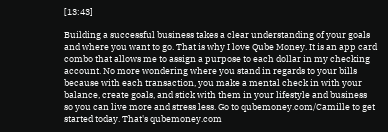[13:43]

Building a successful business takes a clear understanding of your goals and where you want to go. That is why I love Qube Money. It is an app card combo that allows me to assign a purpose to each dollar in my checking account. No more wondering where you stand in regards to your bills because with each transaction, you make a mental check in with your balance, create goals, and stick with them in your lifestyle and business so you can live more and stress less. Go to qubemoney.com/Camille to get started today. That's qubemoney.com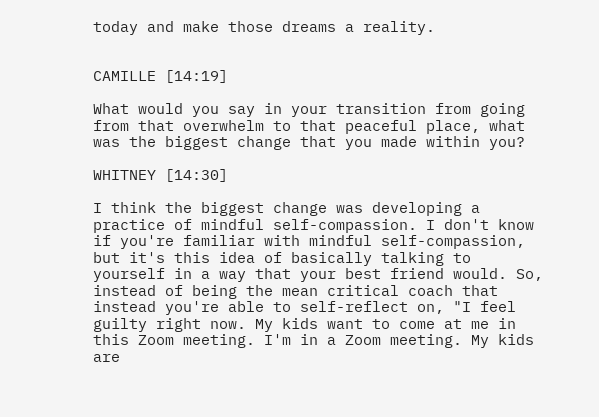today and make those dreams a reality.


CAMILLE [14:19]

What would you say in your transition from going from that overwhelm to that peaceful place, what was the biggest change that you made within you?

WHITNEY [14:30]

I think the biggest change was developing a practice of mindful self-compassion. I don't know if you're familiar with mindful self-compassion, but it's this idea of basically talking to yourself in a way that your best friend would. So, instead of being the mean critical coach that instead you're able to self-reflect on, "I feel guilty right now. My kids want to come at me in this Zoom meeting. I'm in a Zoom meeting. My kids are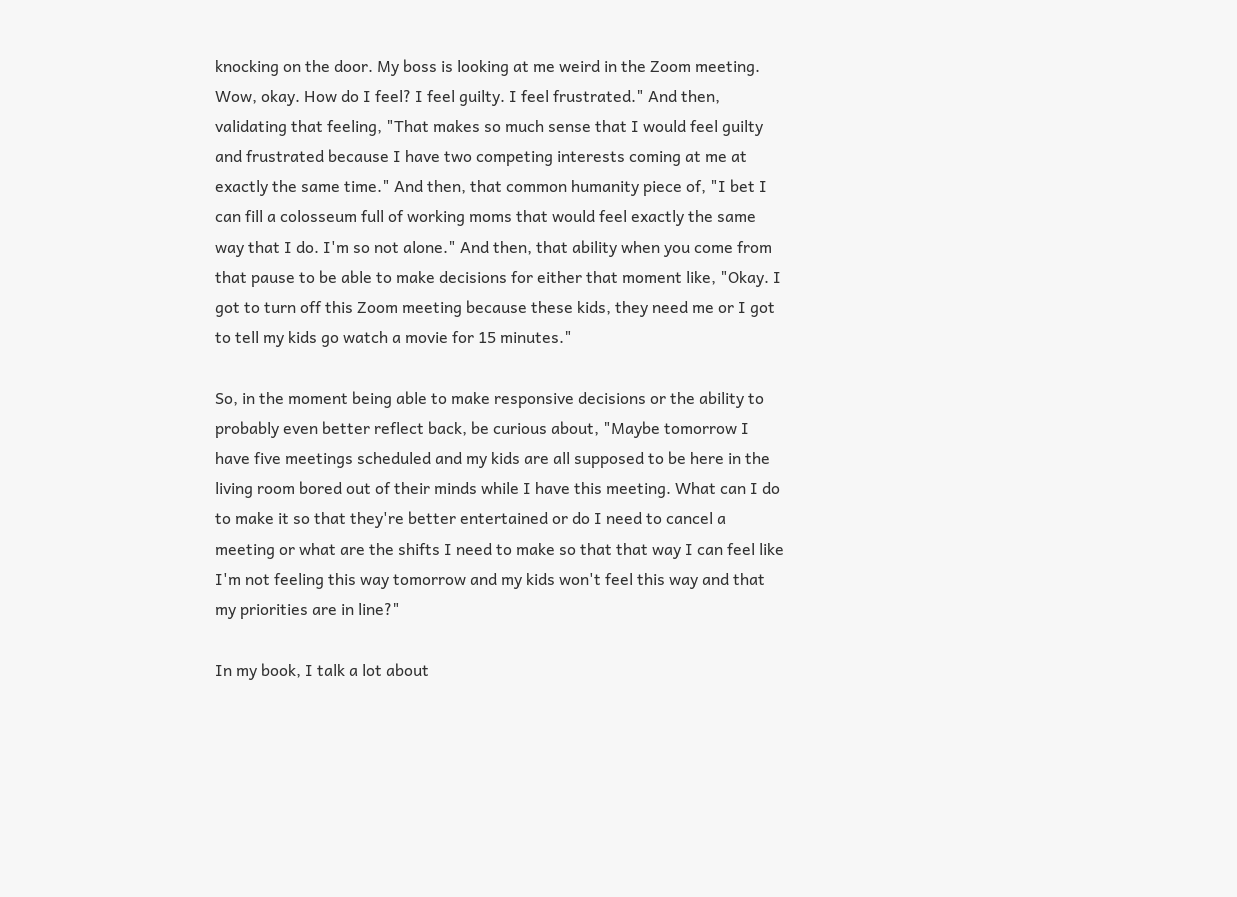knocking on the door. My boss is looking at me weird in the Zoom meeting. Wow, okay. How do I feel? I feel guilty. I feel frustrated." And then, validating that feeling, "That makes so much sense that I would feel guilty and frustrated because I have two competing interests coming at me at exactly the same time." And then, that common humanity piece of, "I bet I can fill a colosseum full of working moms that would feel exactly the same way that I do. I'm so not alone." And then, that ability when you come from that pause to be able to make decisions for either that moment like, "Okay. I got to turn off this Zoom meeting because these kids, they need me or I got to tell my kids go watch a movie for 15 minutes."

So, in the moment being able to make responsive decisions or the ability to probably even better reflect back, be curious about, "Maybe tomorrow I have five meetings scheduled and my kids are all supposed to be here in the living room bored out of their minds while I have this meeting. What can I do to make it so that they're better entertained or do I need to cancel a meeting or what are the shifts I need to make so that that way I can feel like I'm not feeling this way tomorrow and my kids won't feel this way and that my priorities are in line?"

In my book, I talk a lot about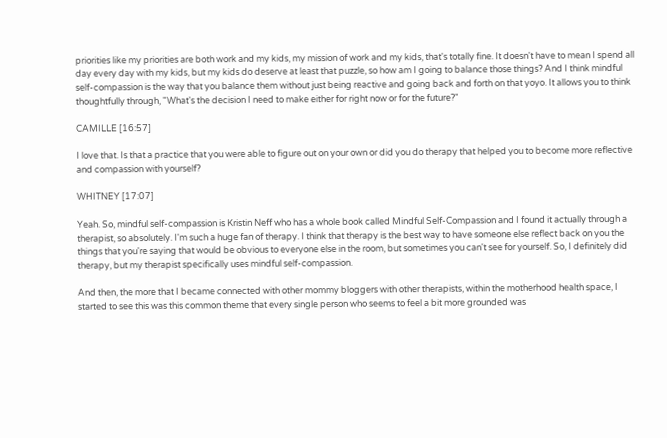priorities like my priorities are both work and my kids, my mission of work and my kids, that's totally fine. It doesn't have to mean I spend all day every day with my kids, but my kids do deserve at least that puzzle, so how am I going to balance those things? And I think mindful self-compassion is the way that you balance them without just being reactive and going back and forth on that yoyo. It allows you to think thoughtfully through, "What's the decision I need to make either for right now or for the future?"

CAMILLE [16:57]

I love that. Is that a practice that you were able to figure out on your own or did you do therapy that helped you to become more reflective and compassion with yourself?

WHITNEY [17:07]

Yeah. So, mindful self-compassion is Kristin Neff who has a whole book called Mindful Self-Compassion and I found it actually through a therapist, so absolutely. I'm such a huge fan of therapy. I think that therapy is the best way to have someone else reflect back on you the things that you're saying that would be obvious to everyone else in the room, but sometimes you can't see for yourself. So, I definitely did therapy, but my therapist specifically uses mindful self-compassion.

And then, the more that I became connected with other mommy bloggers with other therapists, within the motherhood health space, I started to see this was this common theme that every single person who seems to feel a bit more grounded was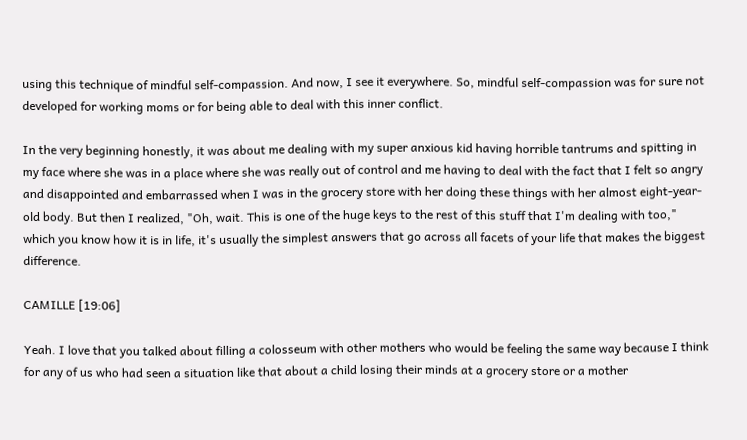using this technique of mindful self-compassion. And now, I see it everywhere. So, mindful self-compassion was for sure not developed for working moms or for being able to deal with this inner conflict.

In the very beginning honestly, it was about me dealing with my super anxious kid having horrible tantrums and spitting in my face where she was in a place where she was really out of control and me having to deal with the fact that I felt so angry and disappointed and embarrassed when I was in the grocery store with her doing these things with her almost eight-year-old body. But then I realized, "Oh, wait. This is one of the huge keys to the rest of this stuff that I'm dealing with too," which you know how it is in life, it's usually the simplest answers that go across all facets of your life that makes the biggest difference.

CAMILLE [19:06]

Yeah. I love that you talked about filling a colosseum with other mothers who would be feeling the same way because I think for any of us who had seen a situation like that about a child losing their minds at a grocery store or a mother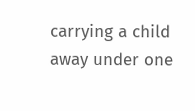carrying a child away under one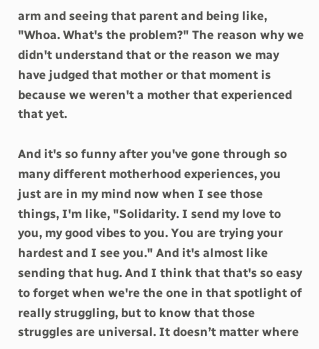arm and seeing that parent and being like, "Whoa. What's the problem?" The reason why we didn't understand that or the reason we may have judged that mother or that moment is because we weren't a mother that experienced that yet.

And it's so funny after you've gone through so many different motherhood experiences, you just are in my mind now when I see those things, I'm like, "Solidarity. I send my love to you, my good vibes to you. You are trying your hardest and I see you." And it's almost like sending that hug. And I think that that's so easy to forget when we're the one in that spotlight of really struggling, but to know that those struggles are universal. It doesn’t matter where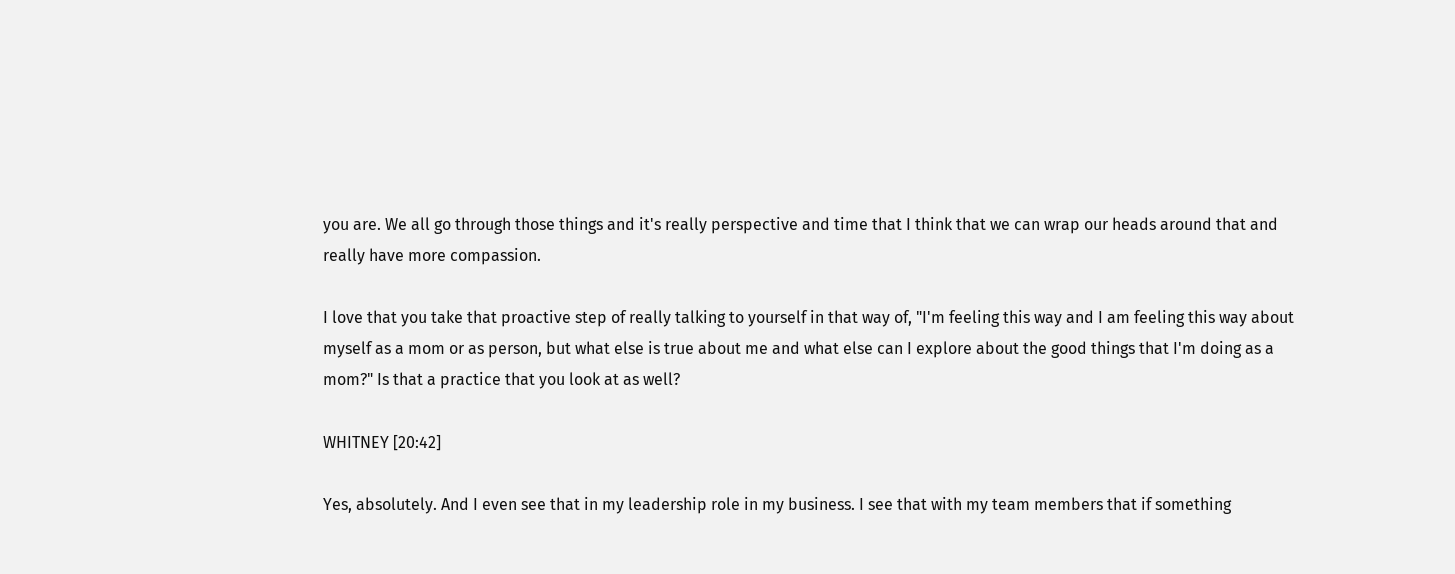you are. We all go through those things and it's really perspective and time that I think that we can wrap our heads around that and really have more compassion.

I love that you take that proactive step of really talking to yourself in that way of, "I'm feeling this way and I am feeling this way about myself as a mom or as person, but what else is true about me and what else can I explore about the good things that I'm doing as a mom?" Is that a practice that you look at as well?

WHITNEY [20:42]

Yes, absolutely. And I even see that in my leadership role in my business. I see that with my team members that if something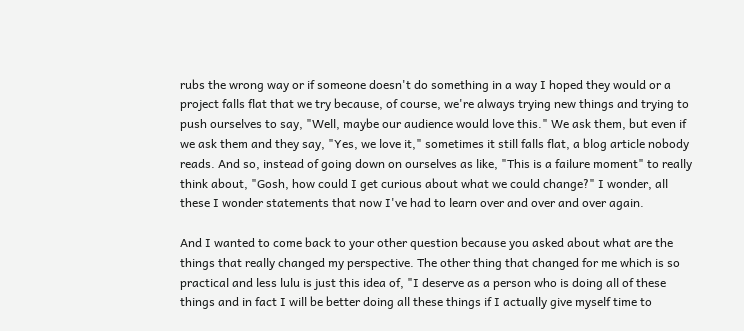rubs the wrong way or if someone doesn't do something in a way I hoped they would or a project falls flat that we try because, of course, we're always trying new things and trying to push ourselves to say, "Well, maybe our audience would love this." We ask them, but even if we ask them and they say, "Yes, we love it," sometimes it still falls flat, a blog article nobody reads. And so, instead of going down on ourselves as like, "This is a failure moment" to really think about, "Gosh, how could I get curious about what we could change?" I wonder, all these I wonder statements that now I've had to learn over and over and over again.

And I wanted to come back to your other question because you asked about what are the things that really changed my perspective. The other thing that changed for me which is so practical and less lulu is just this idea of, "I deserve as a person who is doing all of these things and in fact I will be better doing all these things if I actually give myself time to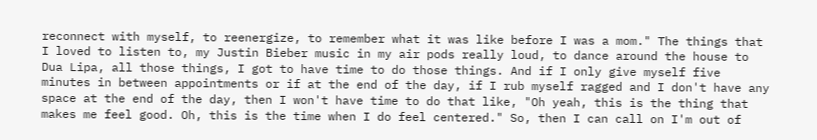reconnect with myself, to reenergize, to remember what it was like before I was a mom." The things that I loved to listen to, my Justin Bieber music in my air pods really loud, to dance around the house to Dua Lipa, all those things, I got to have time to do those things. And if I only give myself five minutes in between appointments or if at the end of the day, if I rub myself ragged and I don't have any space at the end of the day, then I won't have time to do that like, "Oh yeah, this is the thing that makes me feel good. Oh, this is the time when I do feel centered." So, then I can call on I'm out of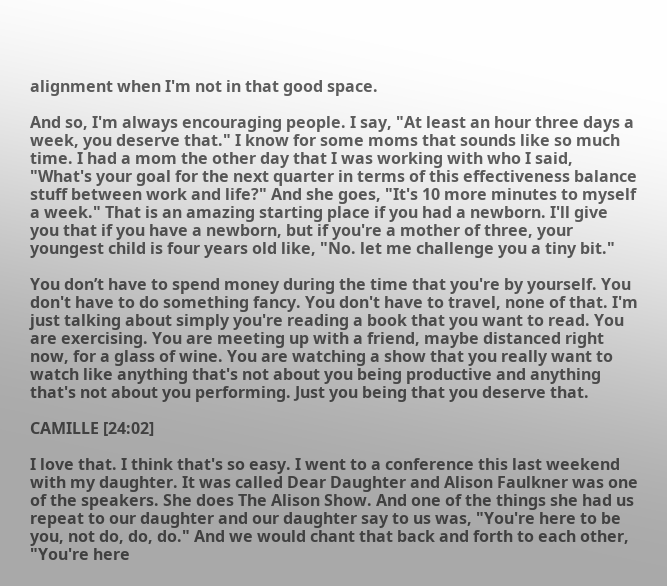alignment when I'm not in that good space.

And so, I'm always encouraging people. I say, "At least an hour three days a week, you deserve that." I know for some moms that sounds like so much time. I had a mom the other day that I was working with who I said, "What's your goal for the next quarter in terms of this effectiveness balance stuff between work and life?" And she goes, "It's 10 more minutes to myself a week." That is an amazing starting place if you had a newborn. I'll give you that if you have a newborn, but if you're a mother of three, your youngest child is four years old like, "No. let me challenge you a tiny bit."

You don’t have to spend money during the time that you're by yourself. You don't have to do something fancy. You don't have to travel, none of that. I'm just talking about simply you're reading a book that you want to read. You are exercising. You are meeting up with a friend, maybe distanced right now, for a glass of wine. You are watching a show that you really want to watch like anything that's not about you being productive and anything that's not about you performing. Just you being that you deserve that.

CAMILLE [24:02]

I love that. I think that's so easy. I went to a conference this last weekend with my daughter. It was called Dear Daughter and Alison Faulkner was one of the speakers. She does The Alison Show. And one of the things she had us repeat to our daughter and our daughter say to us was, "You're here to be you, not do, do, do." And we would chant that back and forth to each other, "You're here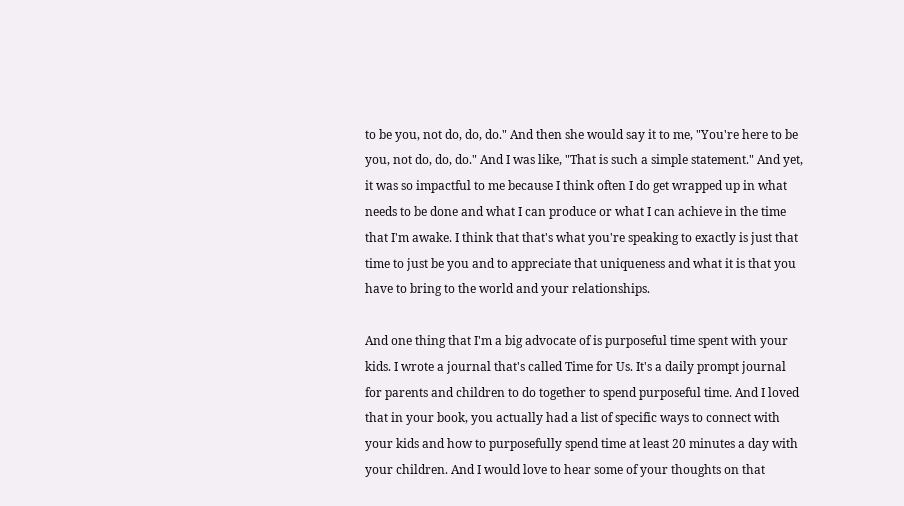to be you, not do, do, do." And then she would say it to me, "You're here to be you, not do, do, do." And I was like, "That is such a simple statement." And yet, it was so impactful to me because I think often I do get wrapped up in what needs to be done and what I can produce or what I can achieve in the time that I'm awake. I think that that's what you're speaking to exactly is just that time to just be you and to appreciate that uniqueness and what it is that you have to bring to the world and your relationships.

And one thing that I'm a big advocate of is purposeful time spent with your kids. I wrote a journal that's called Time for Us. It's a daily prompt journal for parents and children to do together to spend purposeful time. And I loved that in your book, you actually had a list of specific ways to connect with your kids and how to purposefully spend time at least 20 minutes a day with your children. And I would love to hear some of your thoughts on that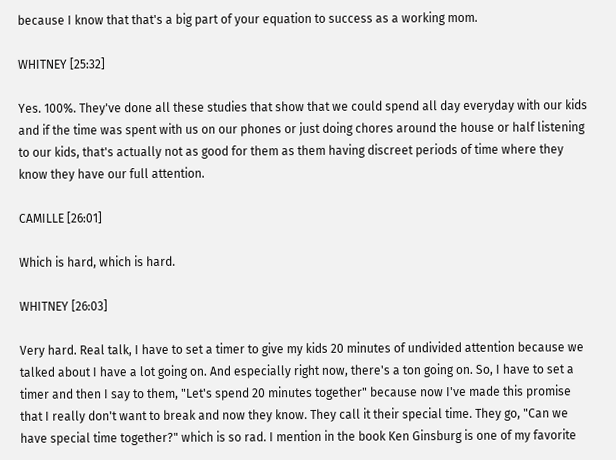because I know that that's a big part of your equation to success as a working mom.

WHITNEY [25:32]

Yes. 100%. They've done all these studies that show that we could spend all day everyday with our kids and if the time was spent with us on our phones or just doing chores around the house or half listening to our kids, that's actually not as good for them as them having discreet periods of time where they know they have our full attention.

CAMILLE [26:01]

Which is hard, which is hard.

WHITNEY [26:03]

Very hard. Real talk, I have to set a timer to give my kids 20 minutes of undivided attention because we talked about I have a lot going on. And especially right now, there's a ton going on. So, I have to set a timer and then I say to them, "Let's spend 20 minutes together" because now I've made this promise that I really don't want to break and now they know. They call it their special time. They go, "Can we have special time together?" which is so rad. I mention in the book Ken Ginsburg is one of my favorite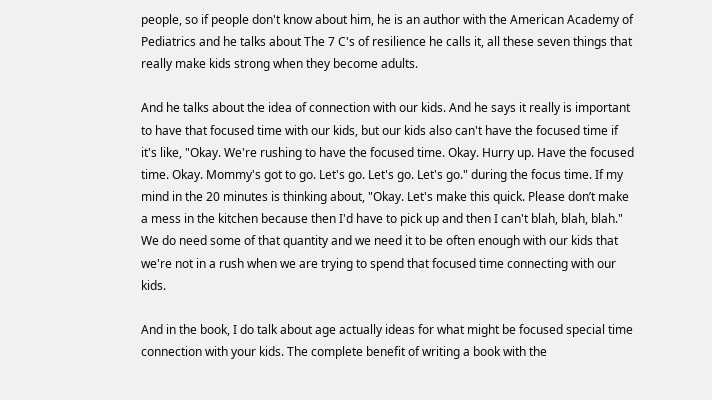people, so if people don't know about him, he is an author with the American Academy of Pediatrics and he talks about The 7 C's of resilience he calls it, all these seven things that really make kids strong when they become adults.

And he talks about the idea of connection with our kids. And he says it really is important to have that focused time with our kids, but our kids also can't have the focused time if it's like, "Okay. We're rushing to have the focused time. Okay. Hurry up. Have the focused time. Okay. Mommy's got to go. Let's go. Let's go. Let's go." during the focus time. If my mind in the 20 minutes is thinking about, "Okay. Let's make this quick. Please don’t make a mess in the kitchen because then I'd have to pick up and then I can't blah, blah, blah." We do need some of that quantity and we need it to be often enough with our kids that we're not in a rush when we are trying to spend that focused time connecting with our kids.

And in the book, I do talk about age actually ideas for what might be focused special time connection with your kids. The complete benefit of writing a book with the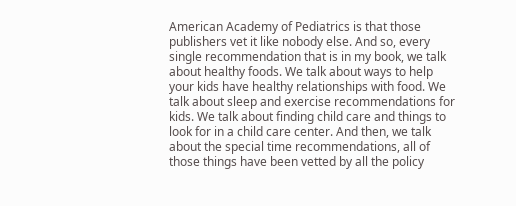American Academy of Pediatrics is that those publishers vet it like nobody else. And so, every single recommendation that is in my book, we talk about healthy foods. We talk about ways to help your kids have healthy relationships with food. We talk about sleep and exercise recommendations for kids. We talk about finding child care and things to look for in a child care center. And then, we talk about the special time recommendations, all of those things have been vetted by all the policy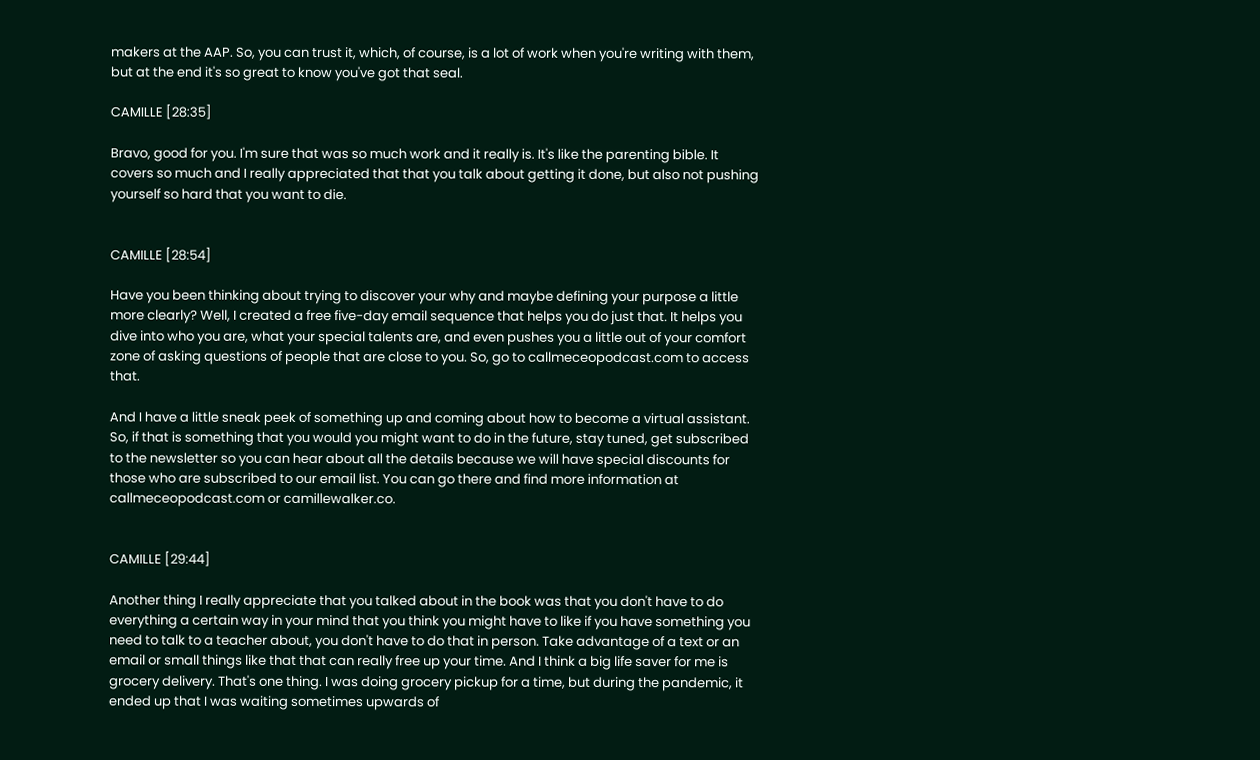makers at the AAP. So, you can trust it, which, of course, is a lot of work when you're writing with them, but at the end it's so great to know you've got that seal.

CAMILLE [28:35]

Bravo, good for you. I'm sure that was so much work and it really is. It's like the parenting bible. It covers so much and I really appreciated that that you talk about getting it done, but also not pushing yourself so hard that you want to die.


CAMILLE [28:54]

Have you been thinking about trying to discover your why and maybe defining your purpose a little more clearly? Well, I created a free five-day email sequence that helps you do just that. It helps you dive into who you are, what your special talents are, and even pushes you a little out of your comfort zone of asking questions of people that are close to you. So, go to callmeceopodcast.com to access that.

And I have a little sneak peek of something up and coming about how to become a virtual assistant. So, if that is something that you would you might want to do in the future, stay tuned, get subscribed to the newsletter so you can hear about all the details because we will have special discounts for those who are subscribed to our email list. You can go there and find more information at callmeceopodcast.com or camillewalker.co.


CAMILLE [29:44]

Another thing I really appreciate that you talked about in the book was that you don't have to do everything a certain way in your mind that you think you might have to like if you have something you need to talk to a teacher about, you don't have to do that in person. Take advantage of a text or an email or small things like that that can really free up your time. And I think a big life saver for me is grocery delivery. That's one thing. I was doing grocery pickup for a time, but during the pandemic, it ended up that I was waiting sometimes upwards of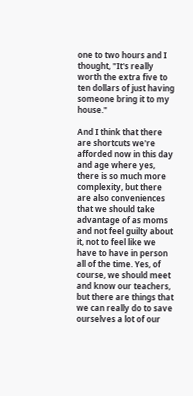one to two hours and I thought, "It's really worth the extra five to ten dollars of just having someone bring it to my house."

And I think that there are shortcuts we're afforded now in this day and age where yes, there is so much more complexity, but there are also conveniences that we should take advantage of as moms and not feel guilty about it, not to feel like we have to have in person all of the time. Yes, of course, we should meet and know our teachers, but there are things that we can really do to save ourselves a lot of our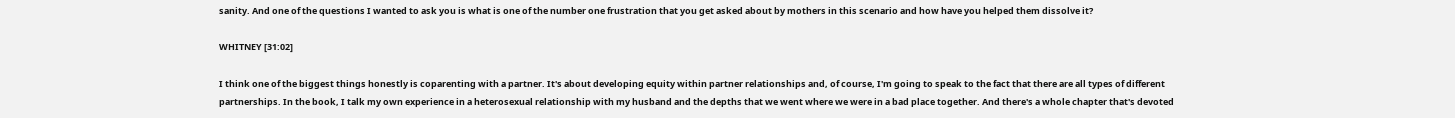sanity. And one of the questions I wanted to ask you is what is one of the number one frustration that you get asked about by mothers in this scenario and how have you helped them dissolve it?

WHITNEY [31:02]

I think one of the biggest things honestly is coparenting with a partner. It's about developing equity within partner relationships and, of course, I'm going to speak to the fact that there are all types of different partnerships. In the book, I talk my own experience in a heterosexual relationship with my husband and the depths that we went where we were in a bad place together. And there's a whole chapter that's devoted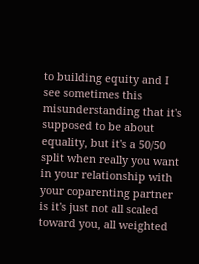to building equity and I see sometimes this misunderstanding that it's supposed to be about equality, but it's a 50/50 split when really you want in your relationship with your coparenting partner is it's just not all scaled toward you, all weighted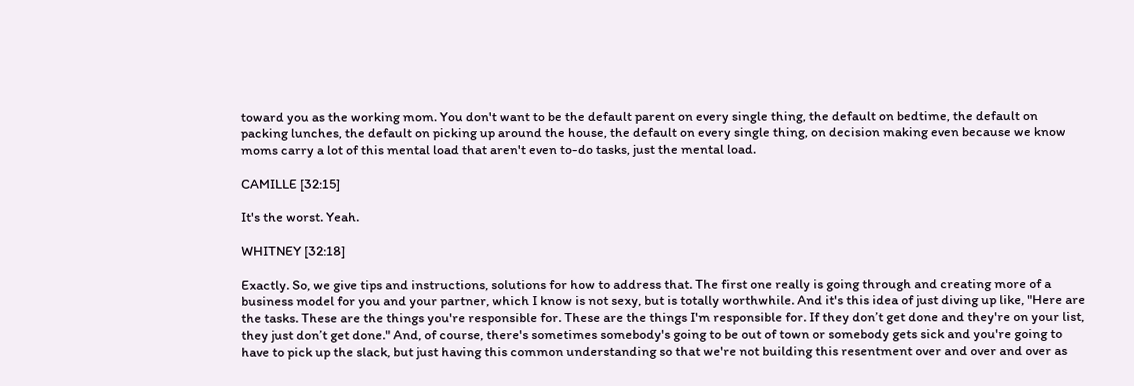toward you as the working mom. You don't want to be the default parent on every single thing, the default on bedtime, the default on packing lunches, the default on picking up around the house, the default on every single thing, on decision making even because we know moms carry a lot of this mental load that aren't even to-do tasks, just the mental load.

CAMILLE [32:15]

It's the worst. Yeah.

WHITNEY [32:18]

Exactly. So, we give tips and instructions, solutions for how to address that. The first one really is going through and creating more of a business model for you and your partner, which I know is not sexy, but is totally worthwhile. And it's this idea of just diving up like, "Here are the tasks. These are the things you're responsible for. These are the things I'm responsible for. If they don’t get done and they're on your list, they just don’t get done." And, of course, there's sometimes somebody's going to be out of town or somebody gets sick and you're going to have to pick up the slack, but just having this common understanding so that we're not building this resentment over and over and over as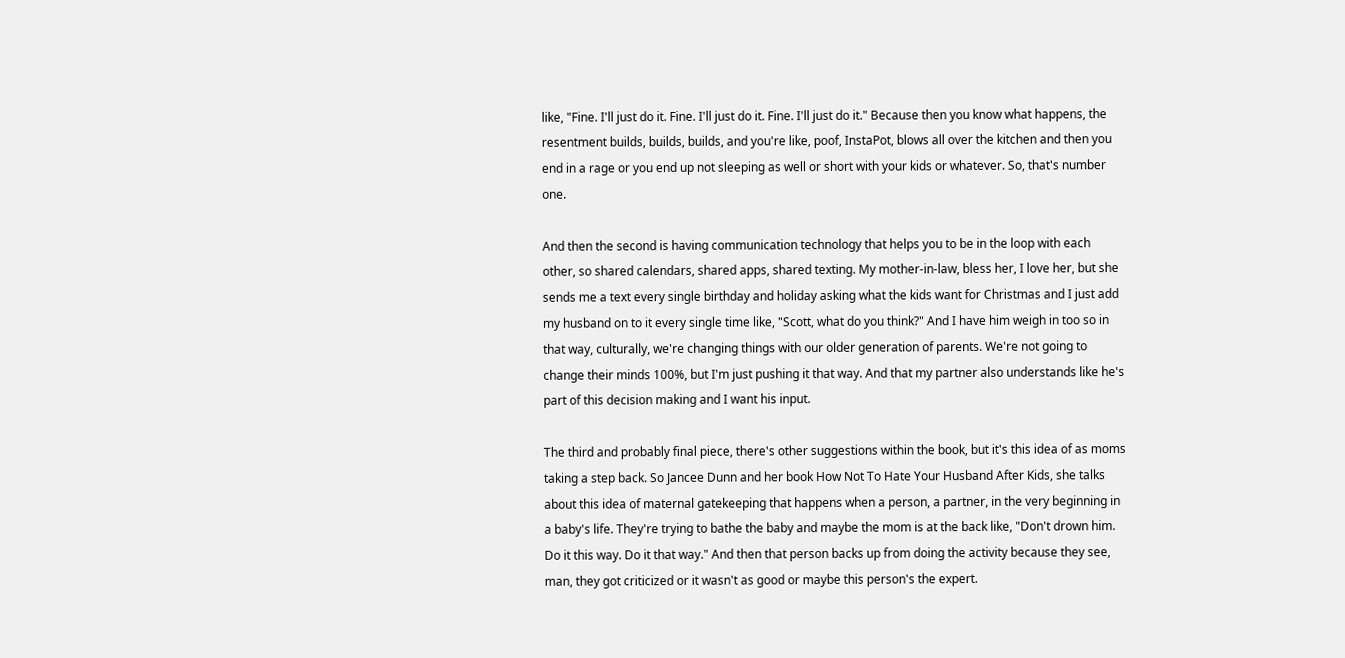like, "Fine. I'll just do it. Fine. I'll just do it. Fine. I'll just do it." Because then you know what happens, the resentment builds, builds, builds, and you're like, poof, InstaPot, blows all over the kitchen and then you end in a rage or you end up not sleeping as well or short with your kids or whatever. So, that's number one.

And then the second is having communication technology that helps you to be in the loop with each other, so shared calendars, shared apps, shared texting. My mother-in-law, bless her, I love her, but she sends me a text every single birthday and holiday asking what the kids want for Christmas and I just add my husband on to it every single time like, "Scott, what do you think?" And I have him weigh in too so in that way, culturally, we're changing things with our older generation of parents. We're not going to change their minds 100%, but I'm just pushing it that way. And that my partner also understands like he's part of this decision making and I want his input.

The third and probably final piece, there's other suggestions within the book, but it's this idea of as moms taking a step back. So Jancee Dunn and her book How Not To Hate Your Husband After Kids, she talks about this idea of maternal gatekeeping that happens when a person, a partner, in the very beginning in a baby's life. They're trying to bathe the baby and maybe the mom is at the back like, "Don't drown him. Do it this way. Do it that way." And then that person backs up from doing the activity because they see, man, they got criticized or it wasn't as good or maybe this person's the expert.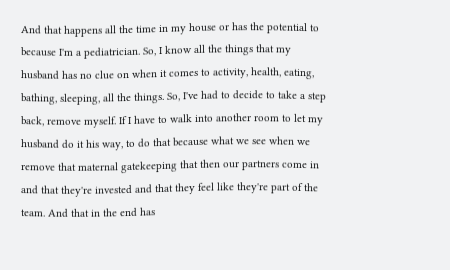And that happens all the time in my house or has the potential to because I'm a pediatrician. So, I know all the things that my husband has no clue on when it comes to activity, health, eating, bathing, sleeping, all the things. So, I've had to decide to take a step back, remove myself. If I have to walk into another room to let my husband do it his way, to do that because what we see when we remove that maternal gatekeeping that then our partners come in and that they're invested and that they feel like they're part of the team. And that in the end has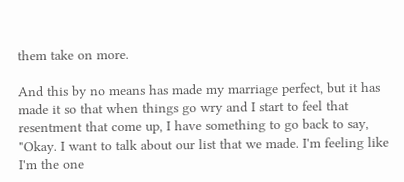them take on more.

And this by no means has made my marriage perfect, but it has made it so that when things go wry and I start to feel that resentment that come up, I have something to go back to say, "Okay. I want to talk about our list that we made. I'm feeling like I'm the one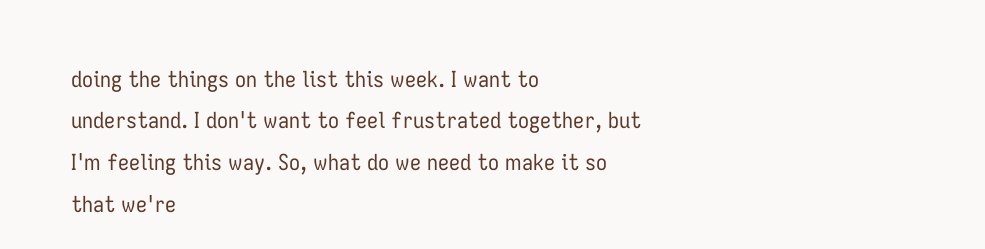doing the things on the list this week. I want to understand. I don't want to feel frustrated together, but I'm feeling this way. So, what do we need to make it so that we're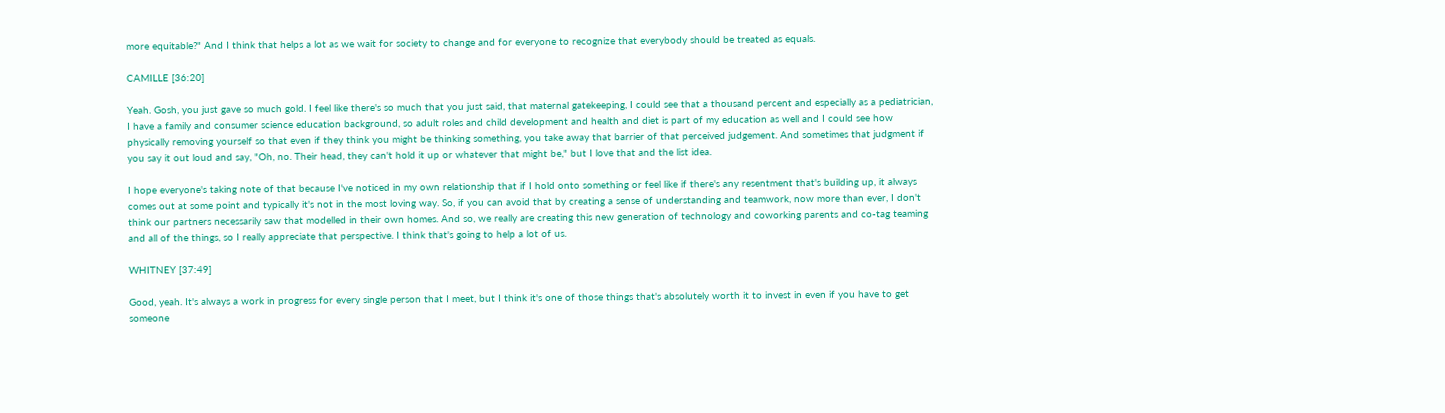more equitable?" And I think that helps a lot as we wait for society to change and for everyone to recognize that everybody should be treated as equals.

CAMILLE [36:20]

Yeah. Gosh, you just gave so much gold. I feel like there's so much that you just said, that maternal gatekeeping, I could see that a thousand percent and especially as a pediatrician, I have a family and consumer science education background, so adult roles and child development and health and diet is part of my education as well and I could see how physically removing yourself so that even if they think you might be thinking something, you take away that barrier of that perceived judgement. And sometimes that judgment if you say it out loud and say, "Oh, no. Their head, they can't hold it up or whatever that might be," but I love that and the list idea.

I hope everyone's taking note of that because I've noticed in my own relationship that if I hold onto something or feel like if there's any resentment that's building up, it always comes out at some point and typically it's not in the most loving way. So, if you can avoid that by creating a sense of understanding and teamwork, now more than ever, I don't think our partners necessarily saw that modelled in their own homes. And so, we really are creating this new generation of technology and coworking parents and co-tag teaming and all of the things, so I really appreciate that perspective. I think that's going to help a lot of us.

WHITNEY [37:49]

Good, yeah. It's always a work in progress for every single person that I meet, but I think it's one of those things that's absolutely worth it to invest in even if you have to get someone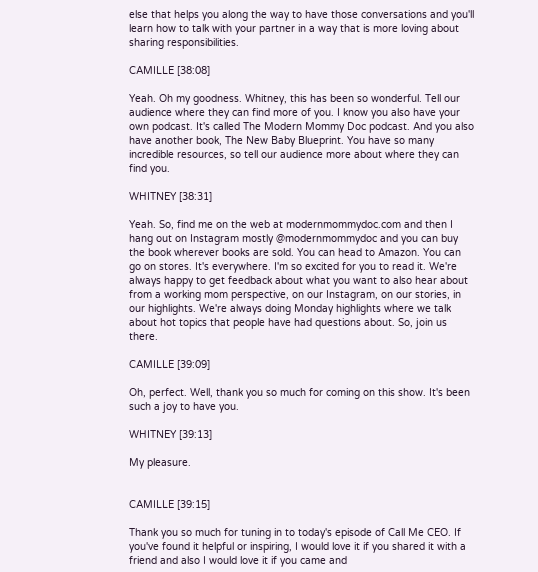else that helps you along the way to have those conversations and you'll learn how to talk with your partner in a way that is more loving about sharing responsibilities.

CAMILLE [38:08]

Yeah. Oh my goodness. Whitney, this has been so wonderful. Tell our audience where they can find more of you. I know you also have your own podcast. It's called The Modern Mommy Doc podcast. And you also have another book, The New Baby Blueprint. You have so many incredible resources, so tell our audience more about where they can find you.

WHITNEY [38:31]

Yeah. So, find me on the web at modernmommydoc.com and then I hang out on Instagram mostly @modernmommydoc and you can buy the book wherever books are sold. You can head to Amazon. You can go on stores. It's everywhere. I'm so excited for you to read it. We're always happy to get feedback about what you want to also hear about from a working mom perspective, on our Instagram, on our stories, in our highlights. We're always doing Monday highlights where we talk about hot topics that people have had questions about. So, join us there.

CAMILLE [39:09]

Oh, perfect. Well, thank you so much for coming on this show. It's been such a joy to have you.

WHITNEY [39:13]

My pleasure.


CAMILLE [39:15]

Thank you so much for tuning in to today's episode of Call Me CEO. If you've found it helpful or inspiring, I would love it if you shared it with a friend and also I would love it if you came and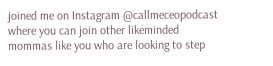joined me on Instagram @callmeceopodcast where you can join other likeminded mommas like you who are looking to step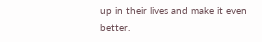up in their lives and make it even better.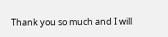Thank you so much and I will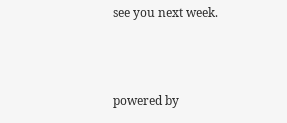see you next week.



powered by